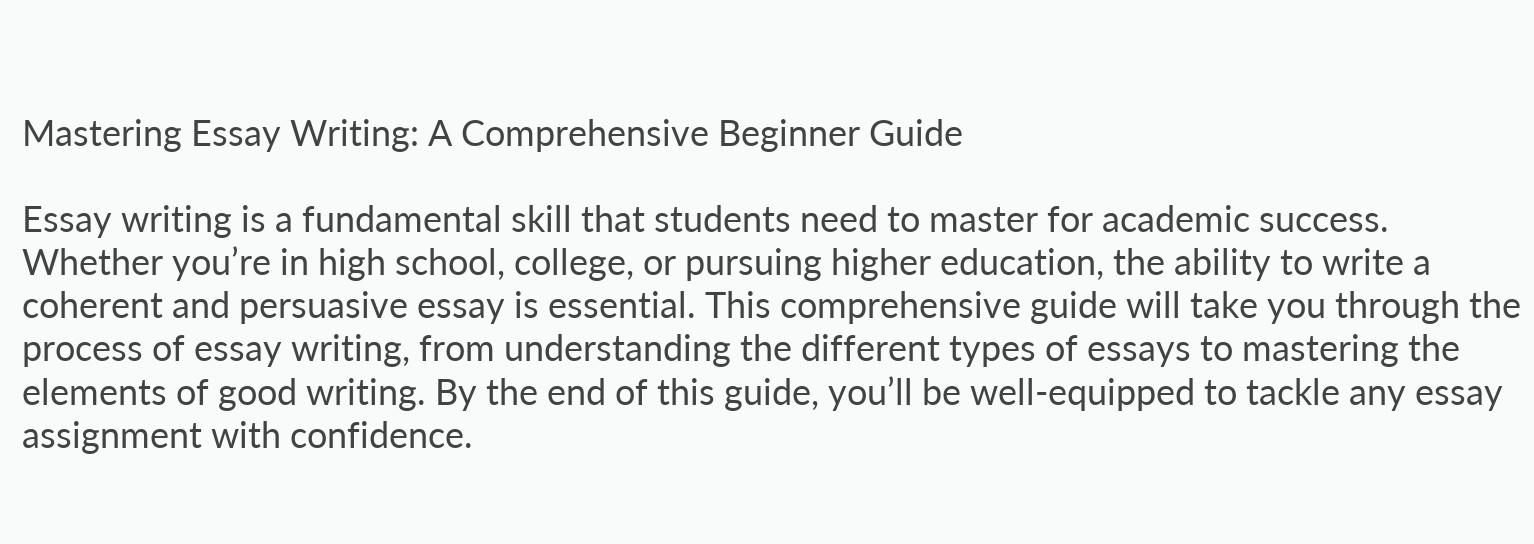Mastering Essay Writing: A Comprehensive Beginner Guide

Essay writing is a fundamental skill that students need to master for academic success. Whether you’re in high school, college, or pursuing higher education, the ability to write a coherent and persuasive essay is essential. This comprehensive guide will take you through the process of essay writing, from understanding the different types of essays to mastering the elements of good writing. By the end of this guide, you’ll be well-equipped to tackle any essay assignment with confidence.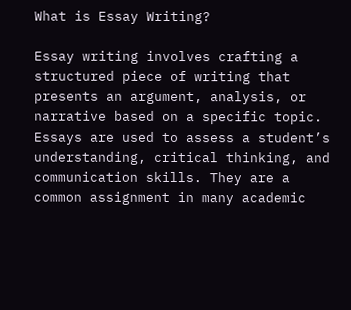What is Essay Writing?

Essay writing involves crafting a structured piece of writing that presents an argument, analysis, or narrative based on a specific topic. Essays are used to assess a student’s understanding, critical thinking, and communication skills. They are a common assignment in many academic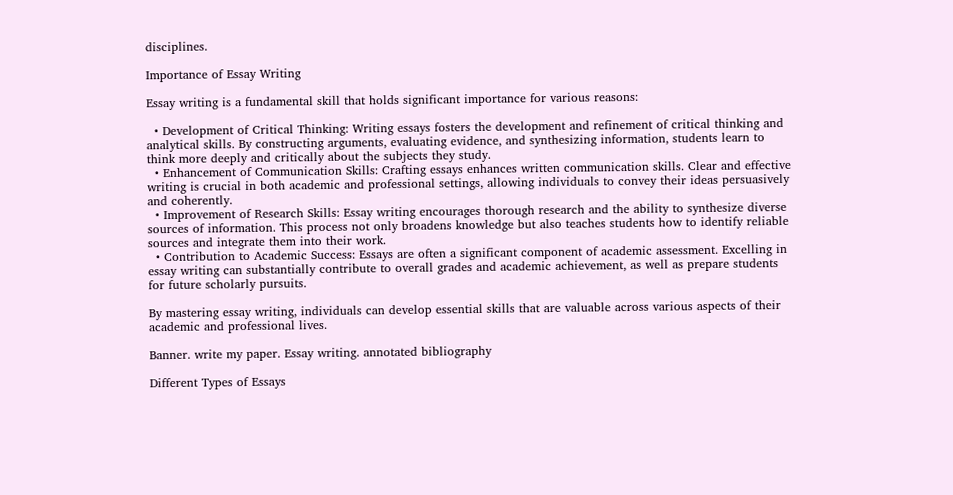disciplines.

Importance of Essay Writing

Essay writing is a fundamental skill that holds significant importance for various reasons:

  • Development of Critical Thinking: Writing essays fosters the development and refinement of critical thinking and analytical skills. By constructing arguments, evaluating evidence, and synthesizing information, students learn to think more deeply and critically about the subjects they study.
  • Enhancement of Communication Skills: Crafting essays enhances written communication skills. Clear and effective writing is crucial in both academic and professional settings, allowing individuals to convey their ideas persuasively and coherently.
  • Improvement of Research Skills: Essay writing encourages thorough research and the ability to synthesize diverse sources of information. This process not only broadens knowledge but also teaches students how to identify reliable sources and integrate them into their work.
  • Contribution to Academic Success: Essays are often a significant component of academic assessment. Excelling in essay writing can substantially contribute to overall grades and academic achievement, as well as prepare students for future scholarly pursuits.

By mastering essay writing, individuals can develop essential skills that are valuable across various aspects of their academic and professional lives.

Banner. write my paper. Essay writing. annotated bibliography

Different Types of Essays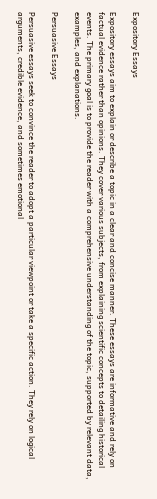Expository Essays

Expository essays aim to explain or describe a topic in a clear and concise manner. These essays are informative and rely on factual evidence rather than opinions. They cover various subjects, from explaining scientific concepts to detailing historical events. The primary goal is to provide the reader with a comprehensive understanding of the topic, supported by relevant data, examples, and explanations.

Persuasive Essays

Persuasive essays seek to convince the reader to adopt a particular viewpoint or take a specific action. They rely on logical arguments, credible evidence, and sometimes emotional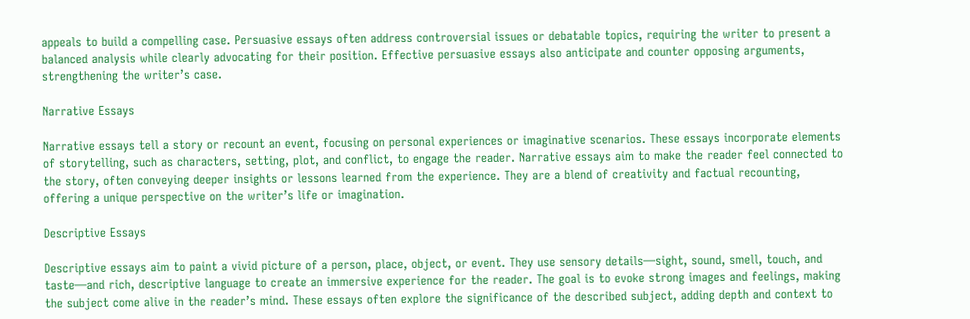appeals to build a compelling case. Persuasive essays often address controversial issues or debatable topics, requiring the writer to present a balanced analysis while clearly advocating for their position. Effective persuasive essays also anticipate and counter opposing arguments, strengthening the writer’s case.

Narrative Essays

Narrative essays tell a story or recount an event, focusing on personal experiences or imaginative scenarios. These essays incorporate elements of storytelling, such as characters, setting, plot, and conflict, to engage the reader. Narrative essays aim to make the reader feel connected to the story, often conveying deeper insights or lessons learned from the experience. They are a blend of creativity and factual recounting, offering a unique perspective on the writer’s life or imagination.

Descriptive Essays

Descriptive essays aim to paint a vivid picture of a person, place, object, or event. They use sensory details—sight, sound, smell, touch, and taste—and rich, descriptive language to create an immersive experience for the reader. The goal is to evoke strong images and feelings, making the subject come alive in the reader’s mind. These essays often explore the significance of the described subject, adding depth and context to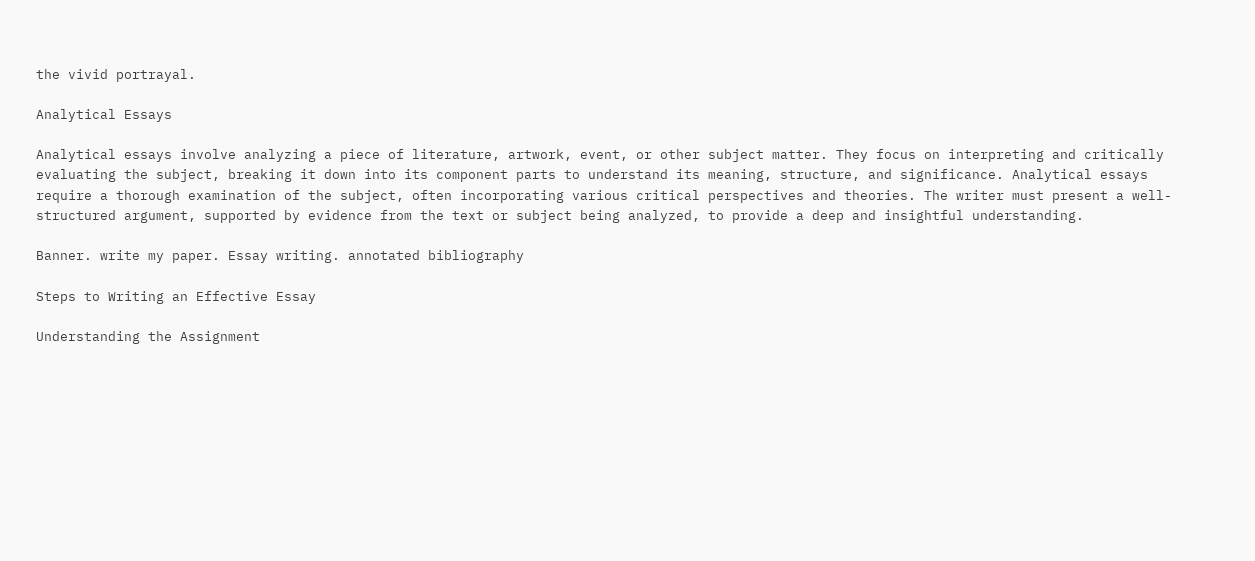the vivid portrayal.

Analytical Essays

Analytical essays involve analyzing a piece of literature, artwork, event, or other subject matter. They focus on interpreting and critically evaluating the subject, breaking it down into its component parts to understand its meaning, structure, and significance. Analytical essays require a thorough examination of the subject, often incorporating various critical perspectives and theories. The writer must present a well-structured argument, supported by evidence from the text or subject being analyzed, to provide a deep and insightful understanding.

Banner. write my paper. Essay writing. annotated bibliography

Steps to Writing an Effective Essay

Understanding the Assignment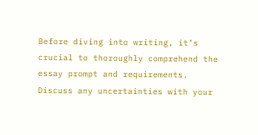Before diving into writing, it’s crucial to thoroughly comprehend the essay prompt and requirements. Discuss any uncertainties with your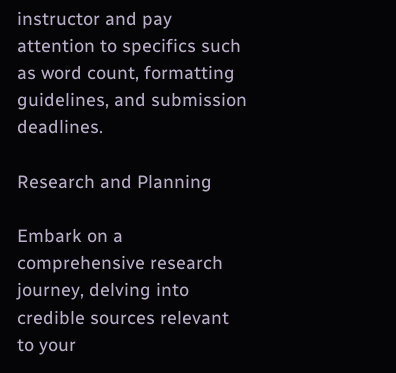instructor and pay attention to specifics such as word count, formatting guidelines, and submission deadlines.

Research and Planning

Embark on a comprehensive research journey, delving into credible sources relevant to your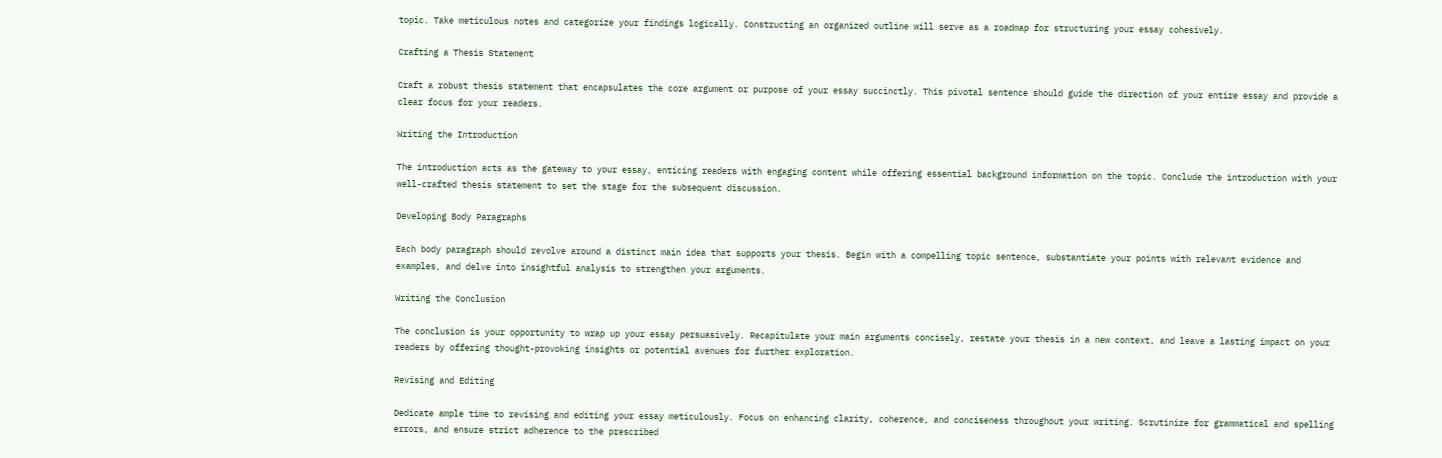topic. Take meticulous notes and categorize your findings logically. Constructing an organized outline will serve as a roadmap for structuring your essay cohesively.

Crafting a Thesis Statement

Craft a robust thesis statement that encapsulates the core argument or purpose of your essay succinctly. This pivotal sentence should guide the direction of your entire essay and provide a clear focus for your readers.

Writing the Introduction

The introduction acts as the gateway to your essay, enticing readers with engaging content while offering essential background information on the topic. Conclude the introduction with your well-crafted thesis statement to set the stage for the subsequent discussion.

Developing Body Paragraphs

Each body paragraph should revolve around a distinct main idea that supports your thesis. Begin with a compelling topic sentence, substantiate your points with relevant evidence and examples, and delve into insightful analysis to strengthen your arguments.

Writing the Conclusion

The conclusion is your opportunity to wrap up your essay persuasively. Recapitulate your main arguments concisely, restate your thesis in a new context, and leave a lasting impact on your readers by offering thought-provoking insights or potential avenues for further exploration.

Revising and Editing

Dedicate ample time to revising and editing your essay meticulously. Focus on enhancing clarity, coherence, and conciseness throughout your writing. Scrutinize for grammatical and spelling errors, and ensure strict adherence to the prescribed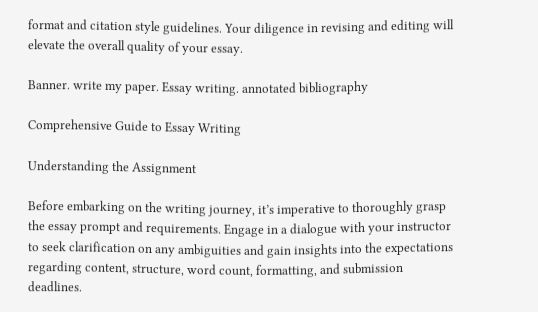format and citation style guidelines. Your diligence in revising and editing will elevate the overall quality of your essay.

Banner. write my paper. Essay writing. annotated bibliography

Comprehensive Guide to Essay Writing

Understanding the Assignment

Before embarking on the writing journey, it’s imperative to thoroughly grasp the essay prompt and requirements. Engage in a dialogue with your instructor to seek clarification on any ambiguities and gain insights into the expectations regarding content, structure, word count, formatting, and submission deadlines.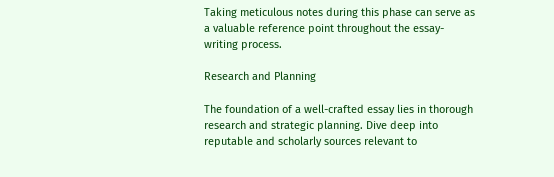Taking meticulous notes during this phase can serve as a valuable reference point throughout the essay-writing process.

Research and Planning

The foundation of a well-crafted essay lies in thorough research and strategic planning. Dive deep into reputable and scholarly sources relevant to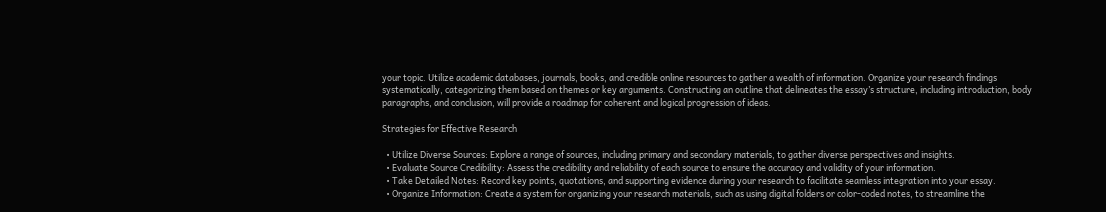your topic. Utilize academic databases, journals, books, and credible online resources to gather a wealth of information. Organize your research findings systematically, categorizing them based on themes or key arguments. Constructing an outline that delineates the essay’s structure, including introduction, body paragraphs, and conclusion, will provide a roadmap for coherent and logical progression of ideas.

Strategies for Effective Research

  • Utilize Diverse Sources: Explore a range of sources, including primary and secondary materials, to gather diverse perspectives and insights.
  • Evaluate Source Credibility: Assess the credibility and reliability of each source to ensure the accuracy and validity of your information.
  • Take Detailed Notes: Record key points, quotations, and supporting evidence during your research to facilitate seamless integration into your essay.
  • Organize Information: Create a system for organizing your research materials, such as using digital folders or color-coded notes, to streamline the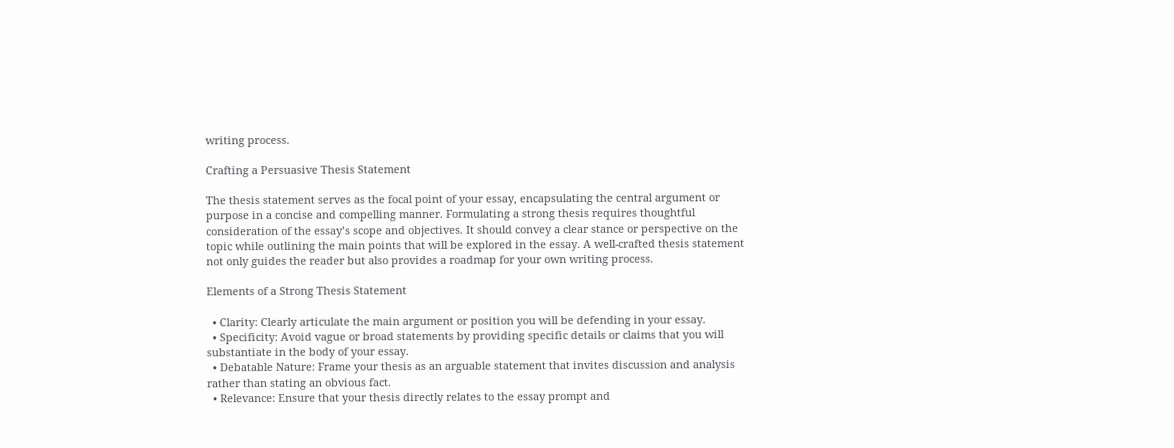writing process.

Crafting a Persuasive Thesis Statement

The thesis statement serves as the focal point of your essay, encapsulating the central argument or purpose in a concise and compelling manner. Formulating a strong thesis requires thoughtful consideration of the essay’s scope and objectives. It should convey a clear stance or perspective on the topic while outlining the main points that will be explored in the essay. A well-crafted thesis statement not only guides the reader but also provides a roadmap for your own writing process.

Elements of a Strong Thesis Statement

  • Clarity: Clearly articulate the main argument or position you will be defending in your essay.
  • Specificity: Avoid vague or broad statements by providing specific details or claims that you will substantiate in the body of your essay.
  • Debatable Nature: Frame your thesis as an arguable statement that invites discussion and analysis rather than stating an obvious fact.
  • Relevance: Ensure that your thesis directly relates to the essay prompt and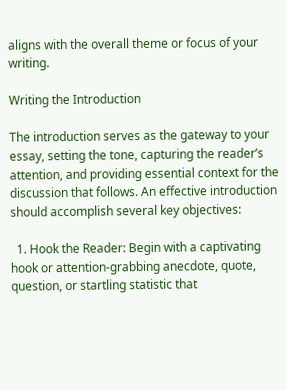aligns with the overall theme or focus of your writing.

Writing the Introduction

The introduction serves as the gateway to your essay, setting the tone, capturing the reader’s attention, and providing essential context for the discussion that follows. An effective introduction should accomplish several key objectives:

  1. Hook the Reader: Begin with a captivating hook or attention-grabbing anecdote, quote, question, or startling statistic that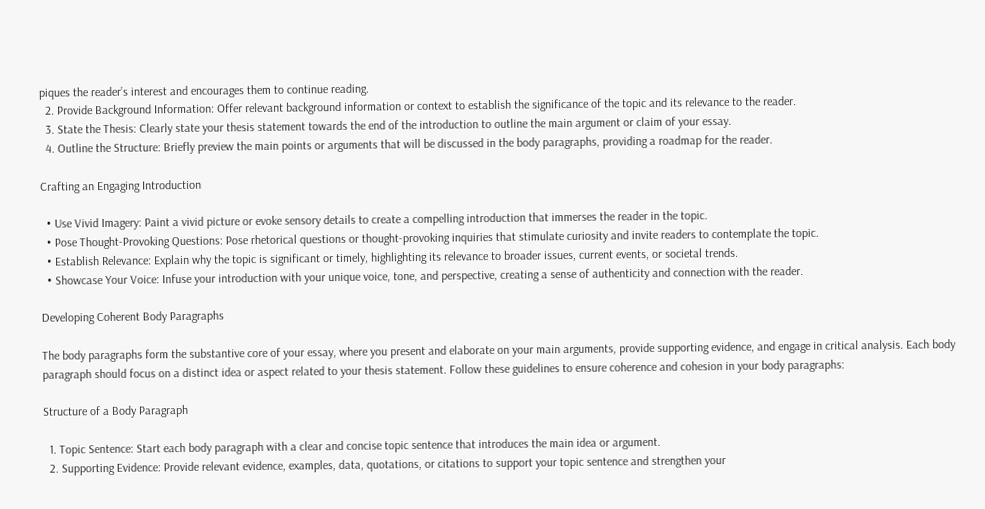piques the reader’s interest and encourages them to continue reading.
  2. Provide Background Information: Offer relevant background information or context to establish the significance of the topic and its relevance to the reader.
  3. State the Thesis: Clearly state your thesis statement towards the end of the introduction to outline the main argument or claim of your essay.
  4. Outline the Structure: Briefly preview the main points or arguments that will be discussed in the body paragraphs, providing a roadmap for the reader.

Crafting an Engaging Introduction

  • Use Vivid Imagery: Paint a vivid picture or evoke sensory details to create a compelling introduction that immerses the reader in the topic.
  • Pose Thought-Provoking Questions: Pose rhetorical questions or thought-provoking inquiries that stimulate curiosity and invite readers to contemplate the topic.
  • Establish Relevance: Explain why the topic is significant or timely, highlighting its relevance to broader issues, current events, or societal trends.
  • Showcase Your Voice: Infuse your introduction with your unique voice, tone, and perspective, creating a sense of authenticity and connection with the reader.

Developing Coherent Body Paragraphs

The body paragraphs form the substantive core of your essay, where you present and elaborate on your main arguments, provide supporting evidence, and engage in critical analysis. Each body paragraph should focus on a distinct idea or aspect related to your thesis statement. Follow these guidelines to ensure coherence and cohesion in your body paragraphs:

Structure of a Body Paragraph

  1. Topic Sentence: Start each body paragraph with a clear and concise topic sentence that introduces the main idea or argument.
  2. Supporting Evidence: Provide relevant evidence, examples, data, quotations, or citations to support your topic sentence and strengthen your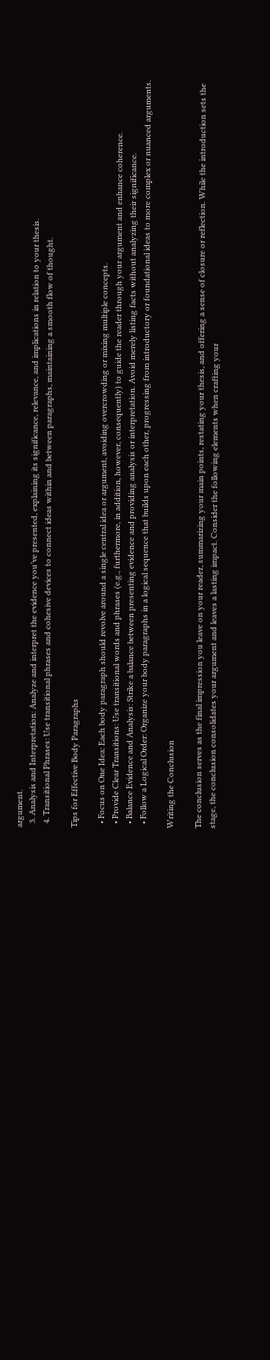argument.
  3. Analysis and Interpretation: Analyze and interpret the evidence you’ve presented, explaining its significance, relevance, and implications in relation to your thesis.
  4. Transitional Phrases: Use transitional phrases and cohesive devices to connect ideas within and between paragraphs, maintaining a smooth flow of thought.

Tips for Effective Body Paragraphs

  • Focus on One Idea: Each body paragraph should revolve around a single central idea or argument, avoiding overcrowding or mixing multiple concepts.
  • Provide Clear Transitions: Use transitional words and phrases (e.g., furthermore, in addition, however, consequently) to guide the reader through your argument and enhance coherence.
  • Balance Evidence and Analysis: Strike a balance between presenting evidence and providing analysis or interpretation. Avoid merely listing facts without analyzing their significance.
  • Follow a Logical Order: Organize your body paragraphs in a logical sequence that builds upon each other, progressing from introductory or foundational ideas to more complex or nuanced arguments.

Writing the Conclusion

The conclusion serves as the final impression you leave on your reader, summarizing your main points, restating your thesis, and offering a sense of closure or reflection. While the introduction sets the stage, the conclusion consolidates your argument and leaves a lasting impact. Consider the following elements when crafting your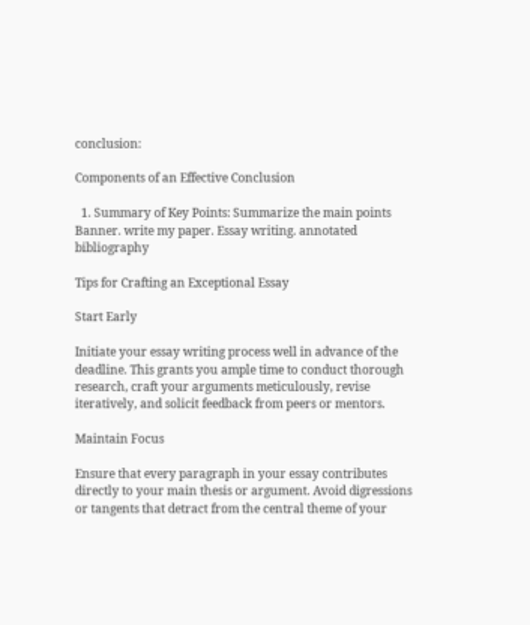conclusion:

Components of an Effective Conclusion

  1. Summary of Key Points: Summarize the main points
Banner. write my paper. Essay writing. annotated bibliography

Tips for Crafting an Exceptional Essay

Start Early

Initiate your essay writing process well in advance of the deadline. This grants you ample time to conduct thorough research, craft your arguments meticulously, revise iteratively, and solicit feedback from peers or mentors.

Maintain Focus

Ensure that every paragraph in your essay contributes directly to your main thesis or argument. Avoid digressions or tangents that detract from the central theme of your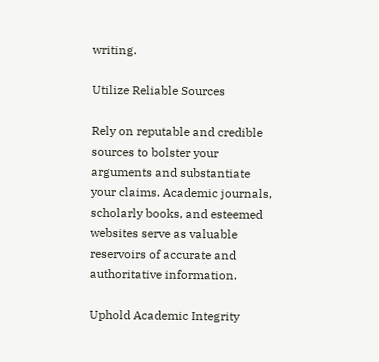writing.

Utilize Reliable Sources

Rely on reputable and credible sources to bolster your arguments and substantiate your claims. Academic journals, scholarly books, and esteemed websites serve as valuable reservoirs of accurate and authoritative information.

Uphold Academic Integrity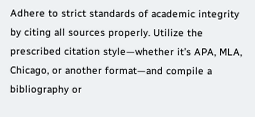Adhere to strict standards of academic integrity by citing all sources properly. Utilize the prescribed citation style—whether it’s APA, MLA, Chicago, or another format—and compile a bibliography or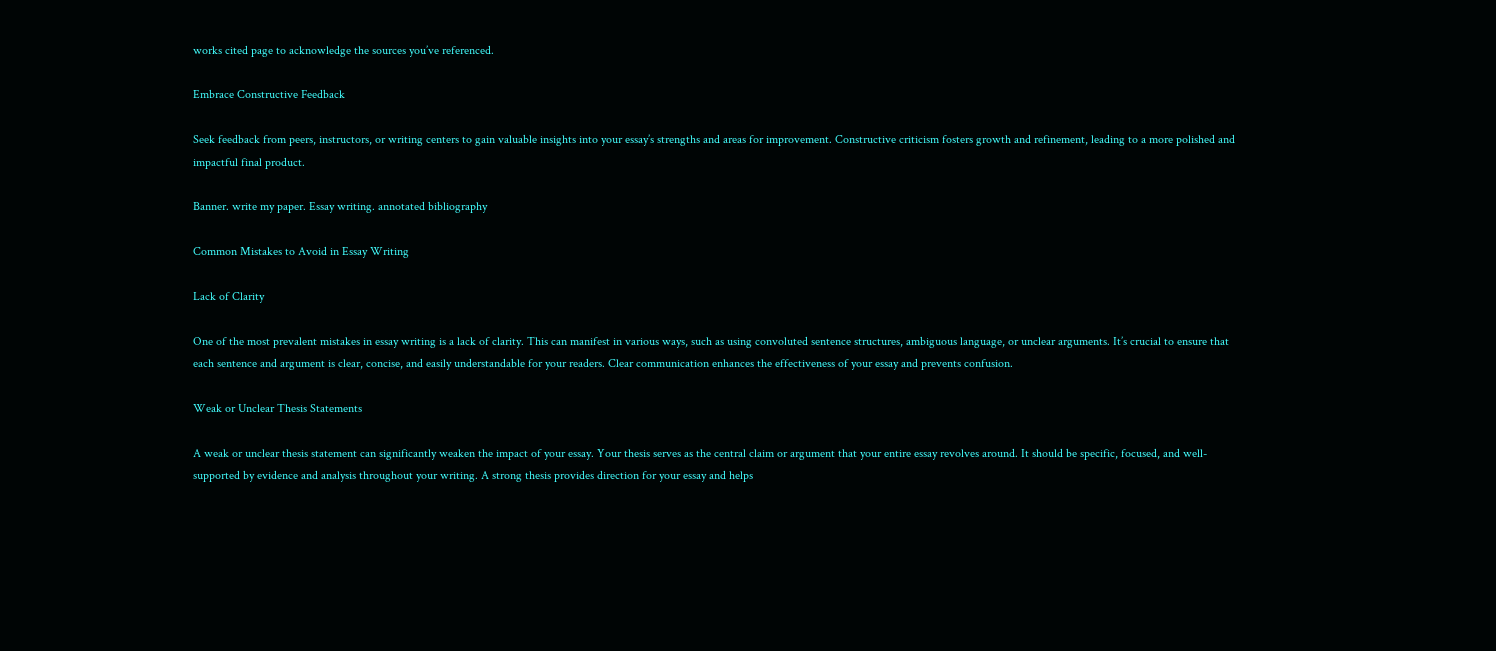works cited page to acknowledge the sources you’ve referenced.

Embrace Constructive Feedback

Seek feedback from peers, instructors, or writing centers to gain valuable insights into your essay’s strengths and areas for improvement. Constructive criticism fosters growth and refinement, leading to a more polished and impactful final product.

Banner. write my paper. Essay writing. annotated bibliography

Common Mistakes to Avoid in Essay Writing

Lack of Clarity

One of the most prevalent mistakes in essay writing is a lack of clarity. This can manifest in various ways, such as using convoluted sentence structures, ambiguous language, or unclear arguments. It’s crucial to ensure that each sentence and argument is clear, concise, and easily understandable for your readers. Clear communication enhances the effectiveness of your essay and prevents confusion.

Weak or Unclear Thesis Statements

A weak or unclear thesis statement can significantly weaken the impact of your essay. Your thesis serves as the central claim or argument that your entire essay revolves around. It should be specific, focused, and well-supported by evidence and analysis throughout your writing. A strong thesis provides direction for your essay and helps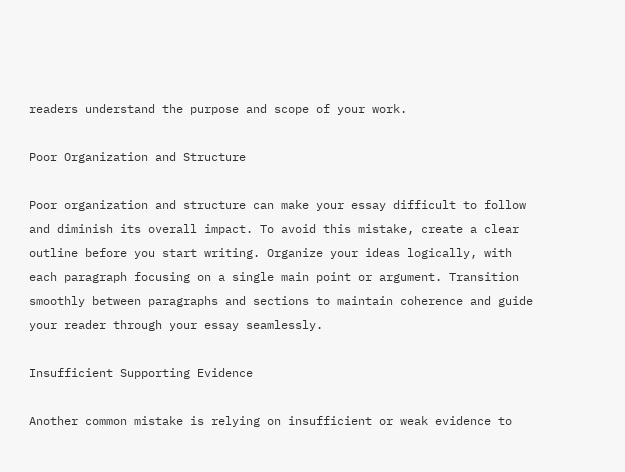readers understand the purpose and scope of your work.

Poor Organization and Structure

Poor organization and structure can make your essay difficult to follow and diminish its overall impact. To avoid this mistake, create a clear outline before you start writing. Organize your ideas logically, with each paragraph focusing on a single main point or argument. Transition smoothly between paragraphs and sections to maintain coherence and guide your reader through your essay seamlessly.

Insufficient Supporting Evidence

Another common mistake is relying on insufficient or weak evidence to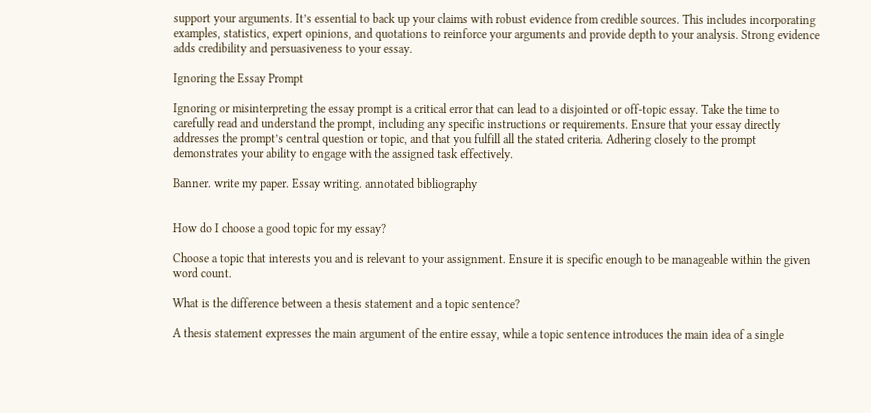support your arguments. It’s essential to back up your claims with robust evidence from credible sources. This includes incorporating examples, statistics, expert opinions, and quotations to reinforce your arguments and provide depth to your analysis. Strong evidence adds credibility and persuasiveness to your essay.

Ignoring the Essay Prompt

Ignoring or misinterpreting the essay prompt is a critical error that can lead to a disjointed or off-topic essay. Take the time to carefully read and understand the prompt, including any specific instructions or requirements. Ensure that your essay directly addresses the prompt’s central question or topic, and that you fulfill all the stated criteria. Adhering closely to the prompt demonstrates your ability to engage with the assigned task effectively.

Banner. write my paper. Essay writing. annotated bibliography


How do I choose a good topic for my essay?

Choose a topic that interests you and is relevant to your assignment. Ensure it is specific enough to be manageable within the given word count.

What is the difference between a thesis statement and a topic sentence?

A thesis statement expresses the main argument of the entire essay, while a topic sentence introduces the main idea of a single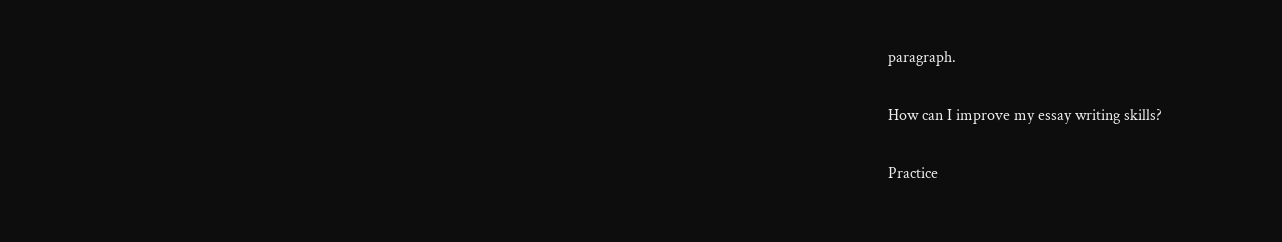paragraph.

How can I improve my essay writing skills?

Practice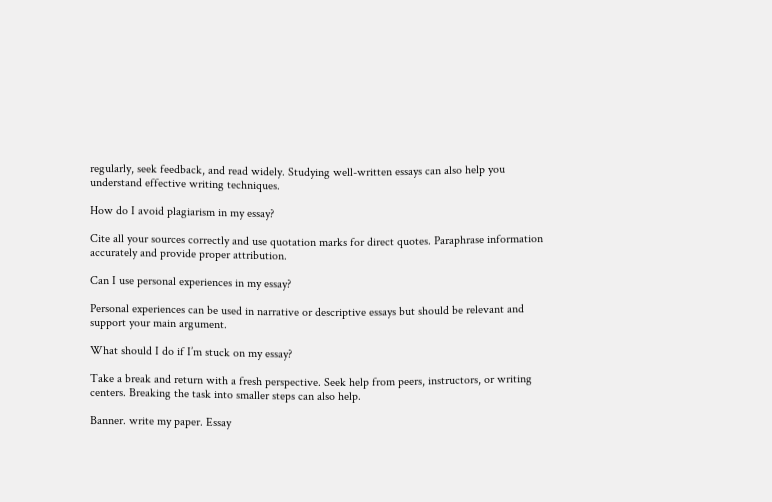regularly, seek feedback, and read widely. Studying well-written essays can also help you understand effective writing techniques.

How do I avoid plagiarism in my essay?

Cite all your sources correctly and use quotation marks for direct quotes. Paraphrase information accurately and provide proper attribution.

Can I use personal experiences in my essay?

Personal experiences can be used in narrative or descriptive essays but should be relevant and support your main argument.

What should I do if I’m stuck on my essay?

Take a break and return with a fresh perspective. Seek help from peers, instructors, or writing centers. Breaking the task into smaller steps can also help.

Banner. write my paper. Essay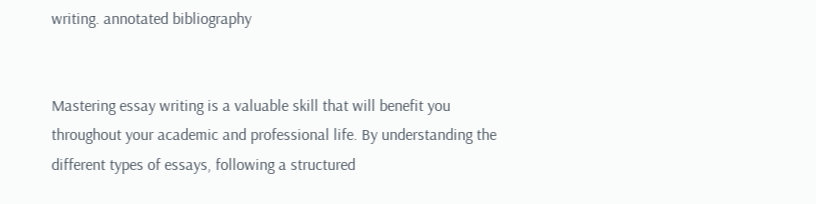writing. annotated bibliography


Mastering essay writing is a valuable skill that will benefit you throughout your academic and professional life. By understanding the different types of essays, following a structured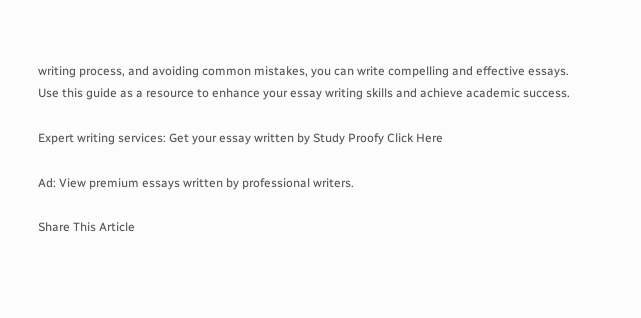writing process, and avoiding common mistakes, you can write compelling and effective essays. Use this guide as a resource to enhance your essay writing skills and achieve academic success.

Expert writing services: Get your essay written by Study Proofy Click Here

Ad: View premium essays written by professional writers.

Share This Article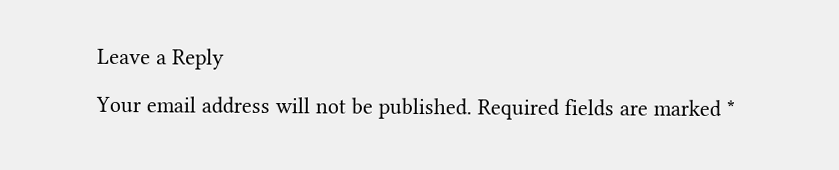Leave a Reply

Your email address will not be published. Required fields are marked *